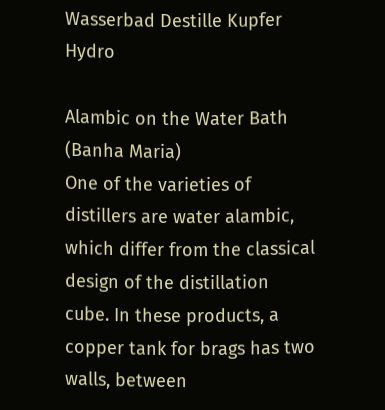Wasserbad Destille Kupfer Hydro

Alambic on the Water Bath (Banha Maria)
One of the varieties of distillers are water alambic, which differ from the classical design of the distillation cube. In these products, a copper tank for brags has two walls, between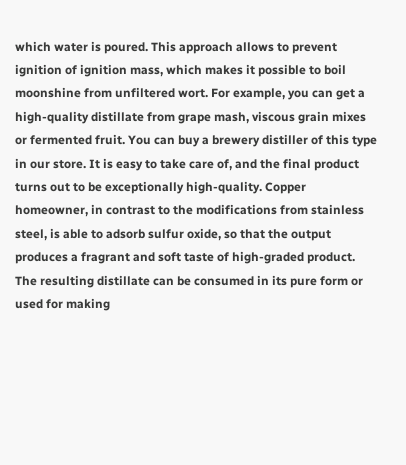which water is poured. This approach allows to prevent ignition of ignition mass, which makes it possible to boil moonshine from unfiltered wort. For example, you can get a high-quality distillate from grape mash, viscous grain mixes or fermented fruit. You can buy a brewery distiller of this type in our store. It is easy to take care of, and the final product turns out to be exceptionally high-quality. Copper homeowner, in contrast to the modifications from stainless steel, is able to adsorb sulfur oxide, so that the output produces a fragrant and soft taste of high-graded product. The resulting distillate can be consumed in its pure form or used for making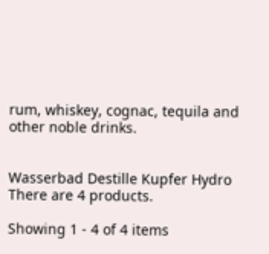rum, whiskey, cognac, tequila and other noble drinks.


Wasserbad Destille Kupfer Hydro There are 4 products.

Showing 1 - 4 of 4 items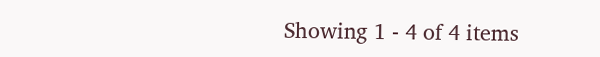Showing 1 - 4 of 4 items